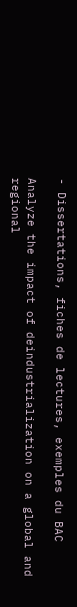- Dissertations, fiches de lectures, exemples du BAC

Analyze the impact of deindustrialization on a global and regional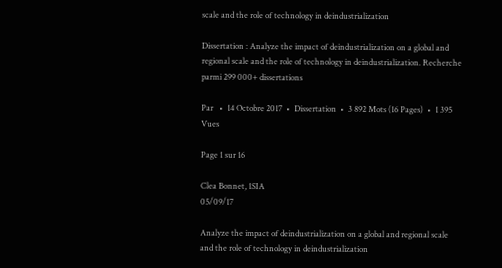scale and the role of technology in deindustrialization

Dissertation : Analyze the impact of deindustrialization on a global and regional scale and the role of technology in deindustrialization. Recherche parmi 299 000+ dissertations

Par   •  14 Octobre 2017  •  Dissertation  •  3 892 Mots (16 Pages)  •  1 395 Vues

Page 1 sur 16

Clea Bonnet, 1SIA                                                                                                                                     05/09/17

Analyze the impact of deindustrialization on a global and regional scale and the role of technology in deindustrialization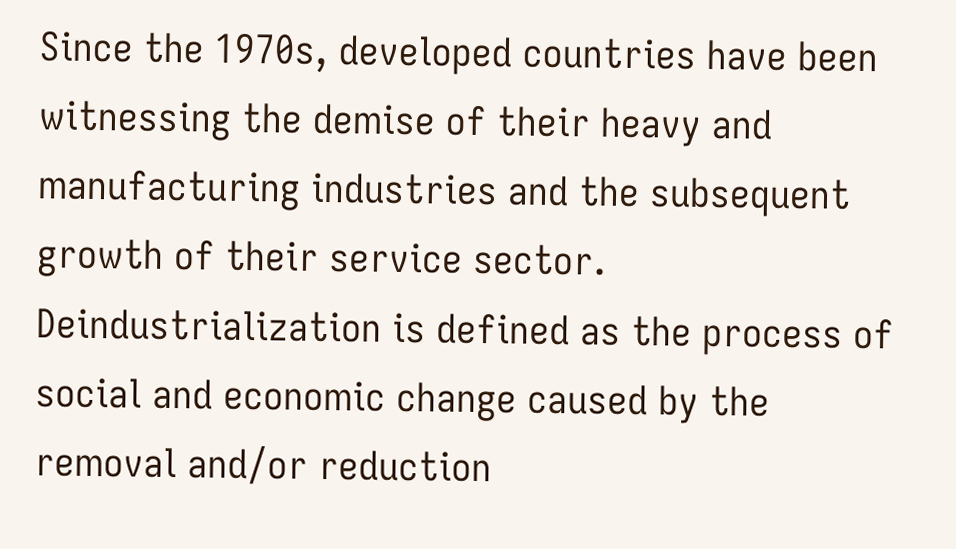Since the 1970s, developed countries have been witnessing the demise of their heavy and manufacturing industries and the subsequent growth of their service sector. Deindustrialization is defined as the process of social and economic change caused by the removal and/or reduction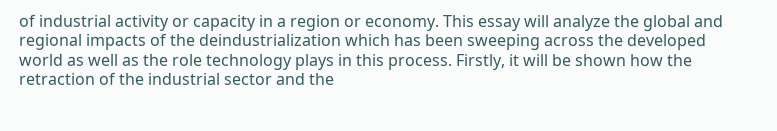of industrial activity or capacity in a region or economy. This essay will analyze the global and regional impacts of the deindustrialization which has been sweeping across the developed world as well as the role technology plays in this process. Firstly, it will be shown how the retraction of the industrial sector and the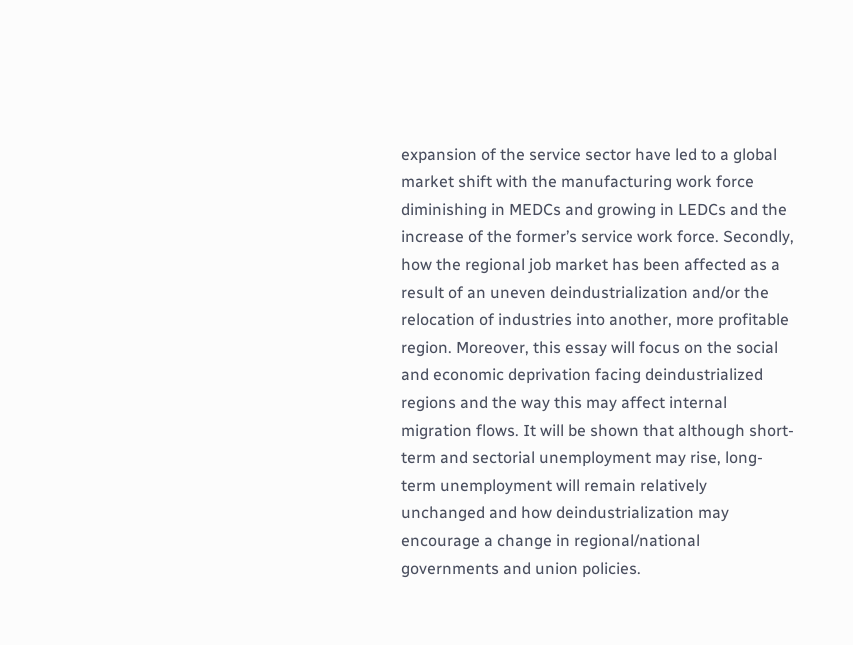expansion of the service sector have led to a global market shift with the manufacturing work force diminishing in MEDCs and growing in LEDCs and the increase of the former’s service work force. Secondly, how the regional job market has been affected as a result of an uneven deindustrialization and/or the relocation of industries into another, more profitable region. Moreover, this essay will focus on the social and economic deprivation facing deindustrialized regions and the way this may affect internal migration flows. It will be shown that although short-term and sectorial unemployment may rise, long-term unemployment will remain relatively unchanged and how deindustrialization may encourage a change in regional/national governments and union policies.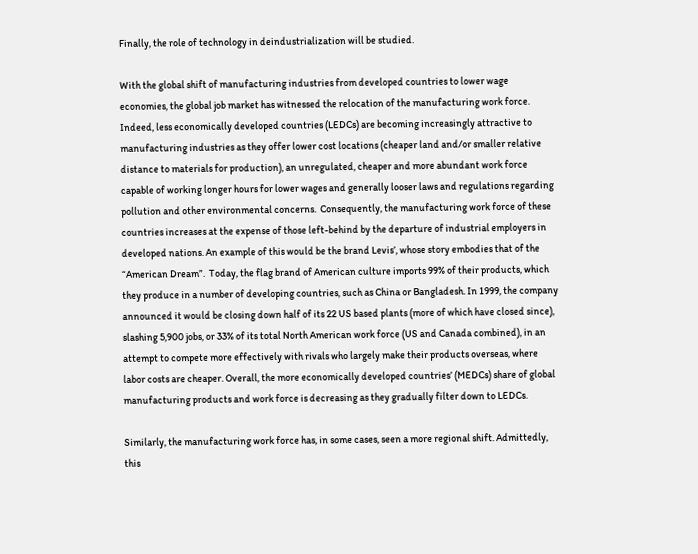Finally, the role of technology in deindustrialization will be studied.

With the global shift of manufacturing industries from developed countries to lower wage economies, the global job market has witnessed the relocation of the manufacturing work force. Indeed, less economically developed countries (LEDCs) are becoming increasingly attractive to manufacturing industries as they offer lower cost locations (cheaper land and/or smaller relative distance to materials for production), an unregulated, cheaper and more abundant work force capable of working longer hours for lower wages and generally looser laws and regulations regarding pollution and other environmental concerns.  Consequently, the manufacturing work force of these countries increases at the expense of those left-behind by the departure of industrial employers in developed nations. An example of this would be the brand Levis’, whose story embodies that of the “American Dream”.  Today, the flag brand of American culture imports 99% of their products, which they produce in a number of developing countries, such as China or Bangladesh. In 1999, the company announced it would be closing down half of its 22 US based plants (more of which have closed since), slashing 5,900 jobs, or 33% of its total North American work force (US and Canada combined), in an attempt to compete more effectively with rivals who largely make their products overseas, where labor costs are cheaper. Overall, the more economically developed countries’ (MEDCs) share of global manufacturing products and work force is decreasing as they gradually filter down to LEDCs.

Similarly, the manufacturing work force has, in some cases, seen a more regional shift. Admittedly, this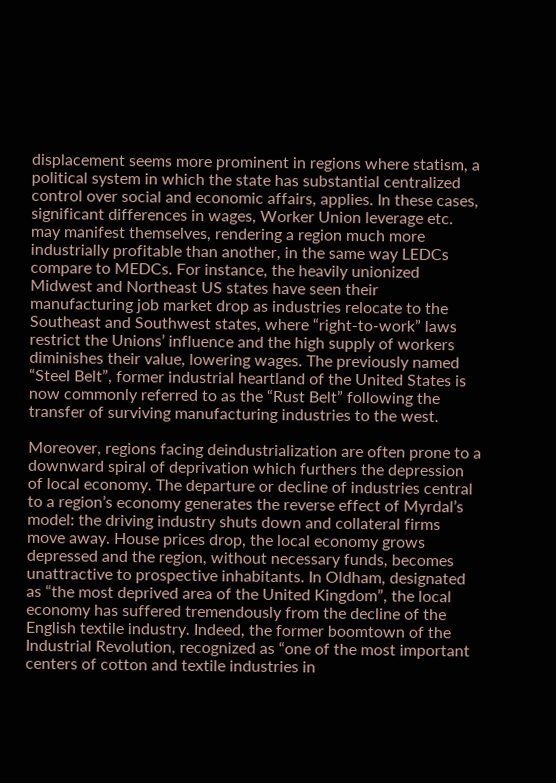displacement seems more prominent in regions where statism, a political system in which the state has substantial centralized control over social and economic affairs, applies. In these cases, significant differences in wages, Worker Union leverage etc. may manifest themselves, rendering a region much more industrially profitable than another, in the same way LEDCs compare to MEDCs. For instance, the heavily unionized Midwest and Northeast US states have seen their manufacturing job market drop as industries relocate to the Southeast and Southwest states, where “right-to-work” laws restrict the Unions’ influence and the high supply of workers diminishes their value, lowering wages. The previously named “Steel Belt”, former industrial heartland of the United States is now commonly referred to as the “Rust Belt” following the transfer of surviving manufacturing industries to the west.

Moreover, regions facing deindustrialization are often prone to a downward spiral of deprivation which furthers the depression of local economy. The departure or decline of industries central to a region’s economy generates the reverse effect of Myrdal’s model: the driving industry shuts down and collateral firms move away. House prices drop, the local economy grows depressed and the region, without necessary funds, becomes unattractive to prospective inhabitants. In Oldham, designated as “the most deprived area of the United Kingdom”, the local economy has suffered tremendously from the decline of the English textile industry. Indeed, the former boomtown of the Industrial Revolution, recognized as “one of the most important centers of cotton and textile industries in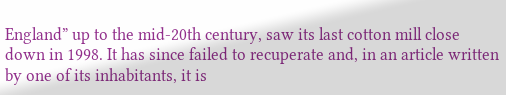England” up to the mid-20th century, saw its last cotton mill close down in 1998. It has since failed to recuperate and, in an article written by one of its inhabitants, it is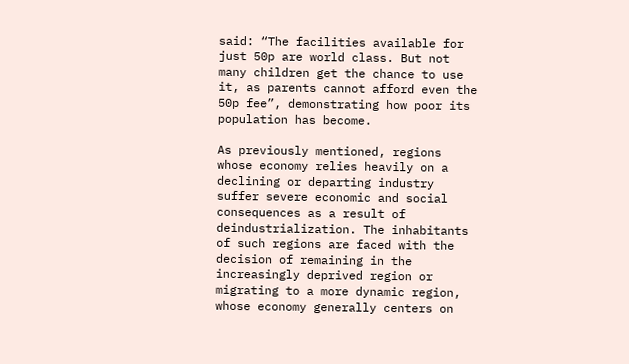said: “The facilities available for just 50p are world class. But not many children get the chance to use it, as parents cannot afford even the 50p fee”, demonstrating how poor its population has become.

As previously mentioned, regions whose economy relies heavily on a declining or departing industry suffer severe economic and social consequences as a result of deindustrialization. The inhabitants of such regions are faced with the decision of remaining in the increasingly deprived region or migrating to a more dynamic region, whose economy generally centers on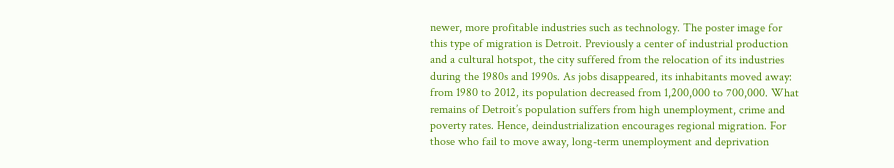newer, more profitable industries such as technology. The poster image for this type of migration is Detroit. Previously a center of industrial production and a cultural hotspot, the city suffered from the relocation of its industries during the 1980s and 1990s. As jobs disappeared, its inhabitants moved away: from 1980 to 2012, its population decreased from 1,200,000 to 700,000. What remains of Detroit’s population suffers from high unemployment, crime and poverty rates. Hence, deindustrialization encourages regional migration. For those who fail to move away, long-term unemployment and deprivation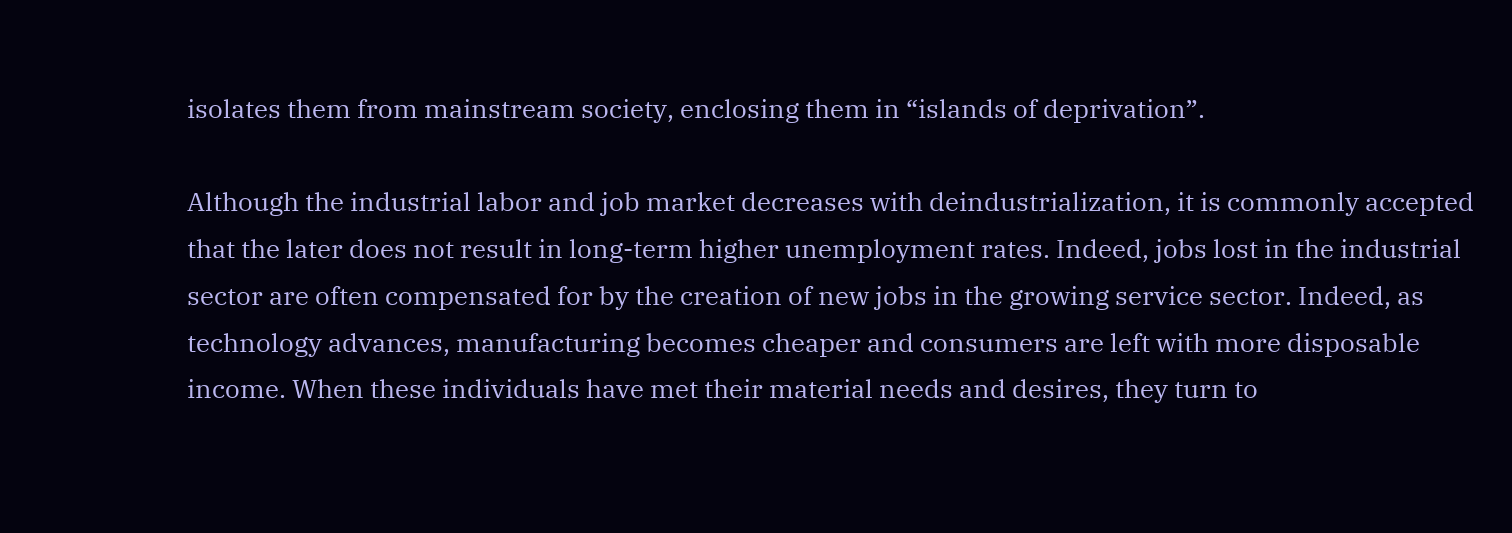isolates them from mainstream society, enclosing them in “islands of deprivation”.

Although the industrial labor and job market decreases with deindustrialization, it is commonly accepted that the later does not result in long-term higher unemployment rates. Indeed, jobs lost in the industrial sector are often compensated for by the creation of new jobs in the growing service sector. Indeed, as technology advances, manufacturing becomes cheaper and consumers are left with more disposable income. When these individuals have met their material needs and desires, they turn to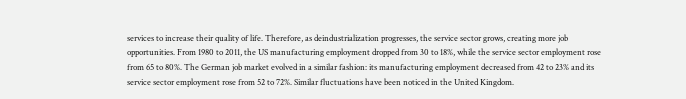services to increase their quality of life. Therefore, as deindustrialization progresses, the service sector grows, creating more job opportunities. From 1980 to 2011, the US manufacturing employment dropped from 30 to 18%, while the service sector employment rose from 65 to 80%. The German job market evolved in a similar fashion: its manufacturing employment decreased from 42 to 23% and its service sector employment rose from 52 to 72%. Similar fluctuations have been noticed in the United Kingdom.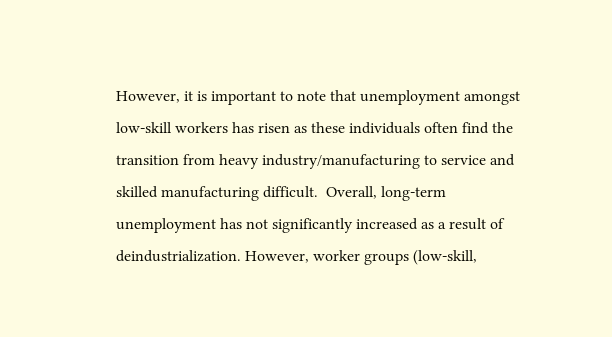However, it is important to note that unemployment amongst low-skill workers has risen as these individuals often find the transition from heavy industry/manufacturing to service and skilled manufacturing difficult.  Overall, long-term unemployment has not significantly increased as a result of deindustrialization. However, worker groups (low-skill,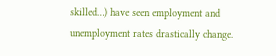skilled…) have seen employment and unemployment rates drastically change.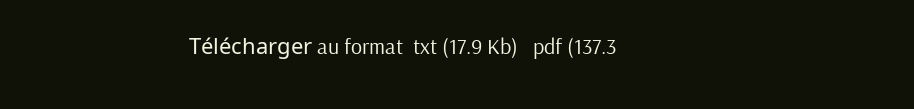Télécharger au format  txt (17.9 Kb)   pdf (137.3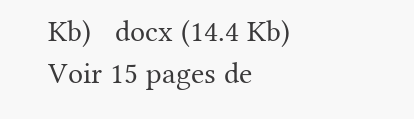Kb)   docx (14.4 Kb)
Voir 15 pages de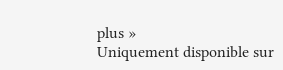plus »
Uniquement disponible sur